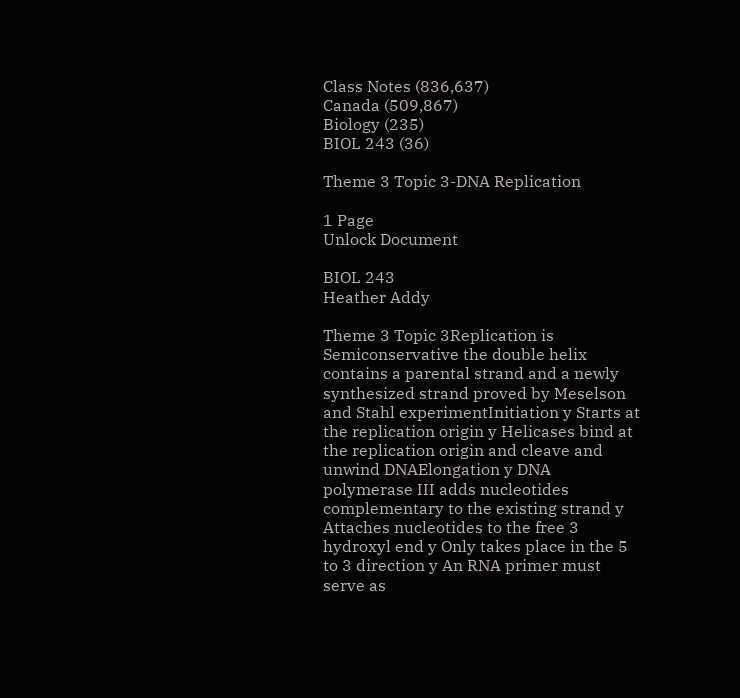Class Notes (836,637)
Canada (509,867)
Biology (235)
BIOL 243 (36)

Theme 3 Topic 3-DNA Replication

1 Page
Unlock Document

BIOL 243
Heather Addy

Theme 3 Topic 3Replication is Semiconservative the double helix contains a parental strand and a newly synthesized strand proved by Meselson and Stahl experimentInitiation y Starts at the replication origin y Helicases bind at the replication origin and cleave and unwind DNAElongation y DNA polymerase III adds nucleotides complementary to the existing strand y Attaches nucleotides to the free 3 hydroxyl end y Only takes place in the 5 to 3 direction y An RNA primer must serve as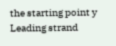the starting point y Leading strand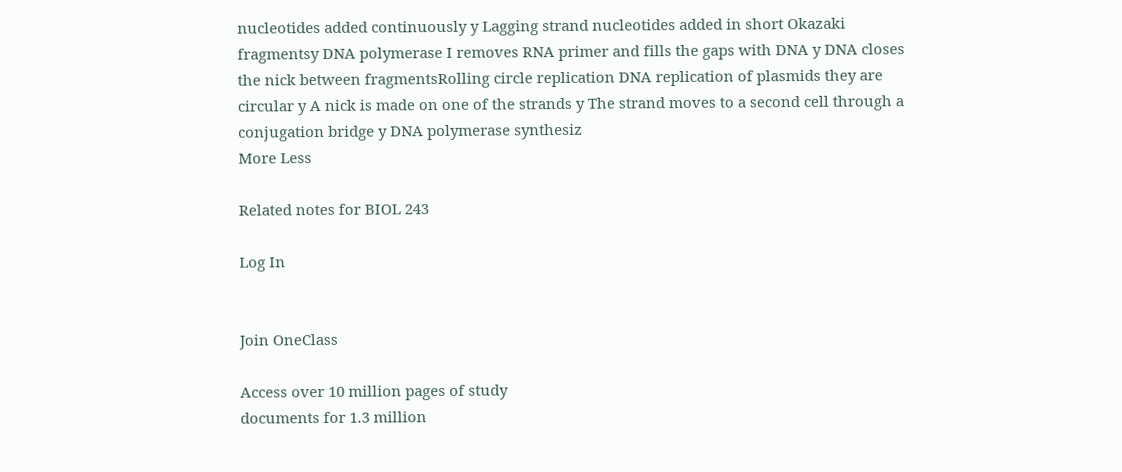nucleotides added continuously y Lagging strand nucleotides added in short Okazaki fragmentsy DNA polymerase I removes RNA primer and fills the gaps with DNA y DNA closes the nick between fragmentsRolling circle replication DNA replication of plasmids they are circular y A nick is made on one of the strands y The strand moves to a second cell through a conjugation bridge y DNA polymerase synthesiz
More Less

Related notes for BIOL 243

Log In


Join OneClass

Access over 10 million pages of study
documents for 1.3 million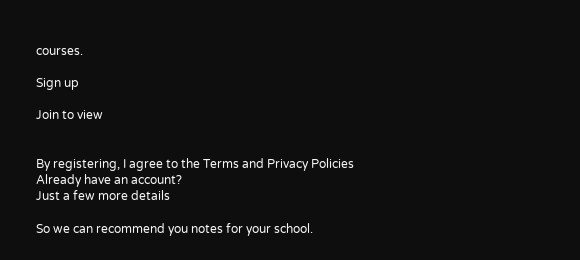courses.

Sign up

Join to view


By registering, I agree to the Terms and Privacy Policies
Already have an account?
Just a few more details

So we can recommend you notes for your school.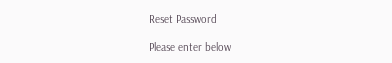Reset Password

Please enter below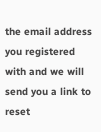the email address you registered with and we will send you a link to reset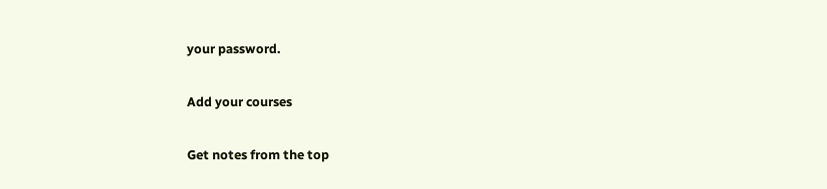your password.

Add your courses

Get notes from the top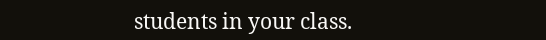students in your class.